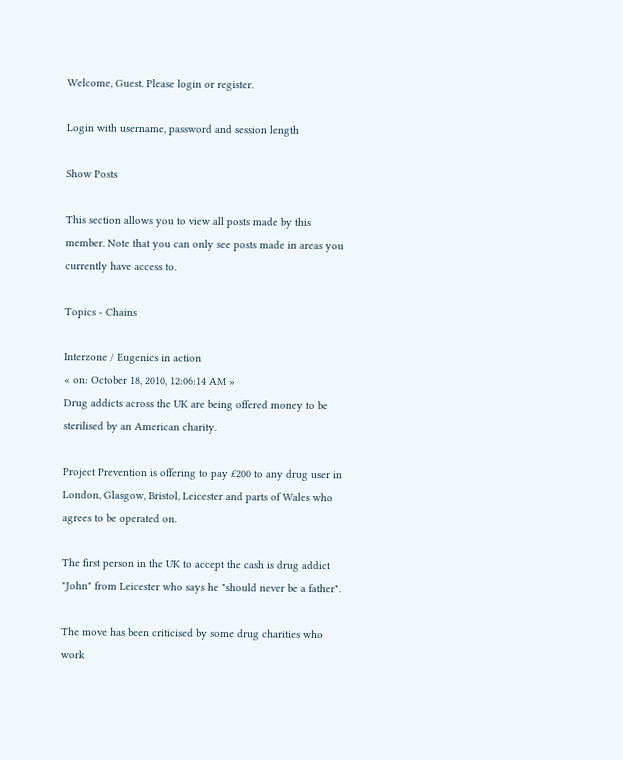Welcome, Guest. Please login or register.

Login with username, password and session length

Show Posts

This section allows you to view all posts made by this member. Note that you can only see posts made in areas you currently have access to.

Topics - Chains

Interzone / Eugenics in action
« on: October 18, 2010, 12:06:14 AM »
Drug addicts across the UK are being offered money to be sterilised by an American charity.

Project Prevention is offering to pay £200 to any drug user in London, Glasgow, Bristol, Leicester and parts of Wales who agrees to be operated on.

The first person in the UK to accept the cash is drug addict "John" from Leicester who says he "should never be a father".

The move has been criticised by some drug charities who work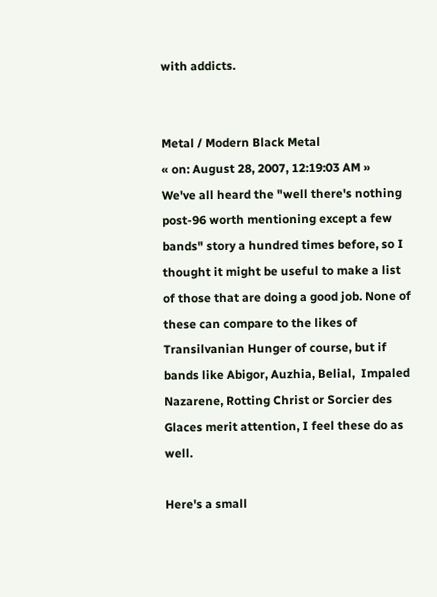with addicts.


Metal / Modern Black Metal
« on: August 28, 2007, 12:19:03 AM »
We've all heard the "well there's nothing post-96 worth mentioning except a few bands" story a hundred times before, so I thought it might be useful to make a list of those that are doing a good job. None of these can compare to the likes of Transilvanian Hunger of course, but if bands like Abigor, Auzhia, Belial,  Impaled Nazarene, Rotting Christ or Sorcier des Glaces merit attention, I feel these do as well.

Here's a small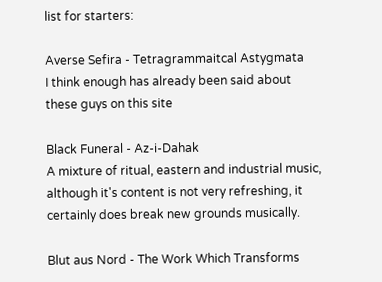list for starters:

Averse Sefira - Tetragrammaitcal Astygmata
I think enough has already been said about these guys on this site

Black Funeral - Az-i-Dahak
A mixture of ritual, eastern and industrial music, although it's content is not very refreshing, it certainly does break new grounds musically.

Blut aus Nord - The Work Which Transforms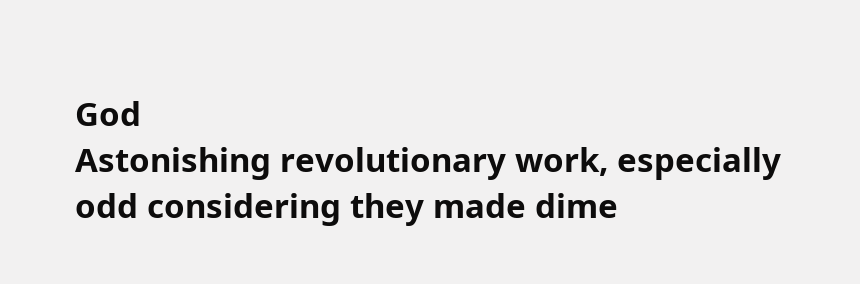God
Astonishing revolutionary work, especially odd considering they made dime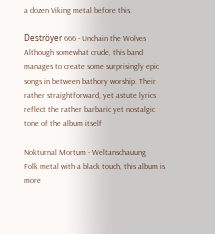a dozen Viking metal before this.

Deströyer 666 - Unchain the Wolves
Although somewhat crude, this band manages to create some surprisingly epic songs in between bathory worship. Their rather straightforward, yet astute lyrics reflect the rather barbaric yet nostalgic tone of the album itself

Nokturnal Mortum - Weltanschauung
Folk metal with a black touch, this album is more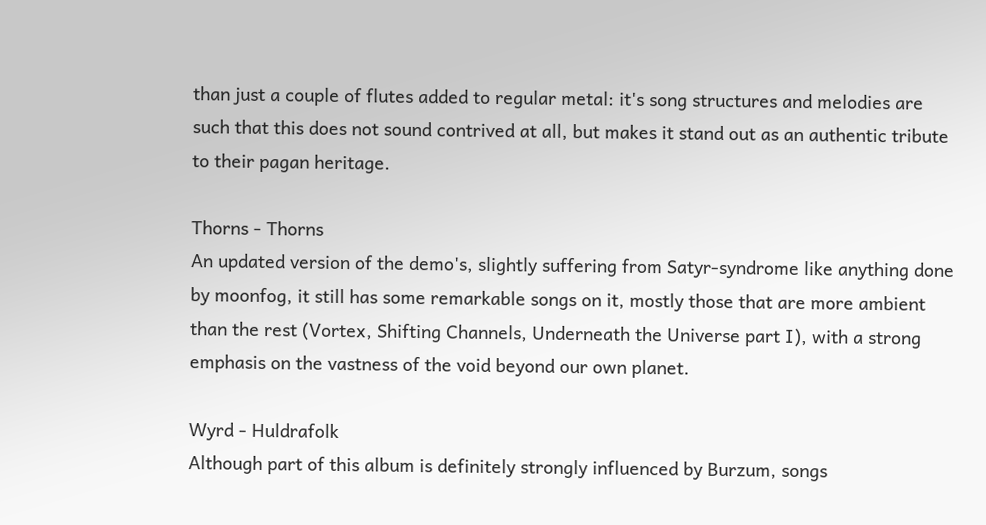than just a couple of flutes added to regular metal: it's song structures and melodies are such that this does not sound contrived at all, but makes it stand out as an authentic tribute to their pagan heritage.

Thorns - Thorns
An updated version of the demo's, slightly suffering from Satyr-syndrome like anything done by moonfog, it still has some remarkable songs on it, mostly those that are more ambient than the rest (Vortex, Shifting Channels, Underneath the Universe part I), with a strong emphasis on the vastness of the void beyond our own planet.

Wyrd - Huldrafolk
Although part of this album is definitely strongly influenced by Burzum, songs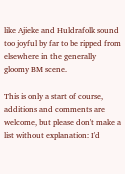like Ajieke and Huldrafolk sound too joyful by far to be ripped from elsewhere in the generally gloomy BM scene.

This is only a start of course, additions and comments are welcome, but please don't make a list without explanation: I'd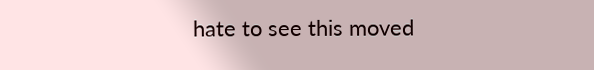hate to see this moved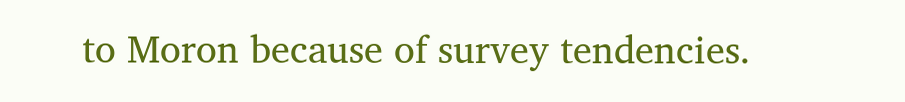to Moron because of survey tendencies.